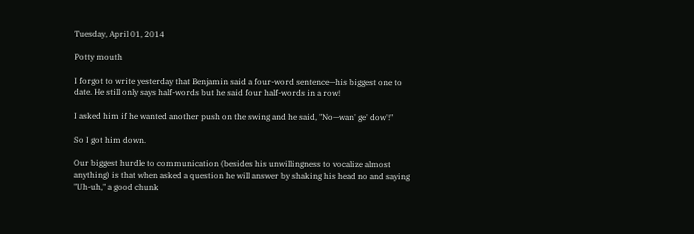Tuesday, April 01, 2014

Potty mouth

I forgot to write yesterday that Benjamin said a four-word sentence—his biggest one to date. He still only says half-words but he said four half-words in a row!

I asked him if he wanted another push on the swing and he said, "No—wan' ge' dow'!"

So I got him down.

Our biggest hurdle to communication (besides his unwillingness to vocalize almost anything) is that when asked a question he will answer by shaking his head no and saying "Uh-uh," a good chunk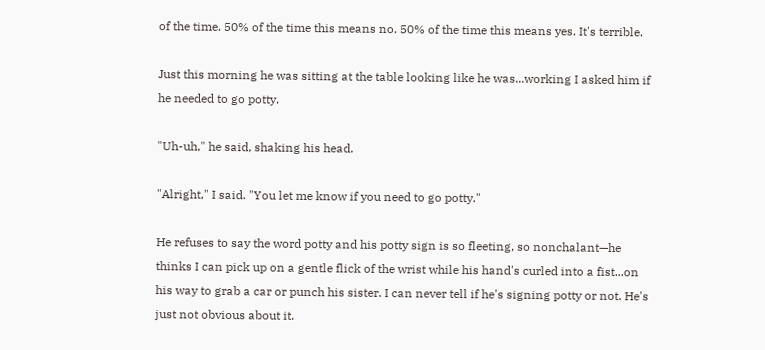of the time. 50% of the time this means no. 50% of the time this means yes. It's terrible.

Just this morning he was sitting at the table looking like he was...working I asked him if he needed to go potty.

"Uh-uh," he said, shaking his head.

"Alright," I said. "You let me know if you need to go potty."

He refuses to say the word potty and his potty sign is so fleeting, so nonchalant—he thinks I can pick up on a gentle flick of the wrist while his hand's curled into a fist...on his way to grab a car or punch his sister. I can never tell if he's signing potty or not. He's just not obvious about it.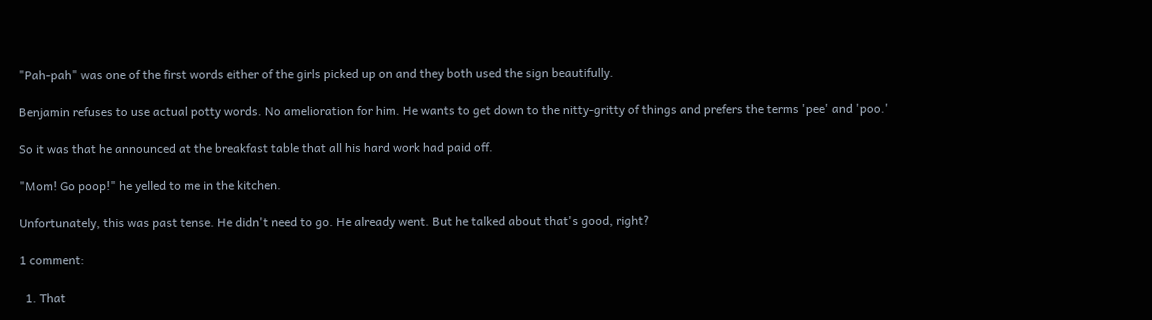"Pah-pah" was one of the first words either of the girls picked up on and they both used the sign beautifully.

Benjamin refuses to use actual potty words. No amelioration for him. He wants to get down to the nitty-gritty of things and prefers the terms 'pee' and 'poo.'

So it was that he announced at the breakfast table that all his hard work had paid off.

"Mom! Go poop!" he yelled to me in the kitchen.

Unfortunately, this was past tense. He didn't need to go. He already went. But he talked about that's good, right?

1 comment:

  1. That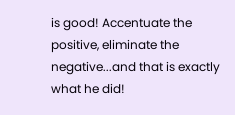is good! Accentuate the positive, eliminate the negative...and that is exactly what he did!